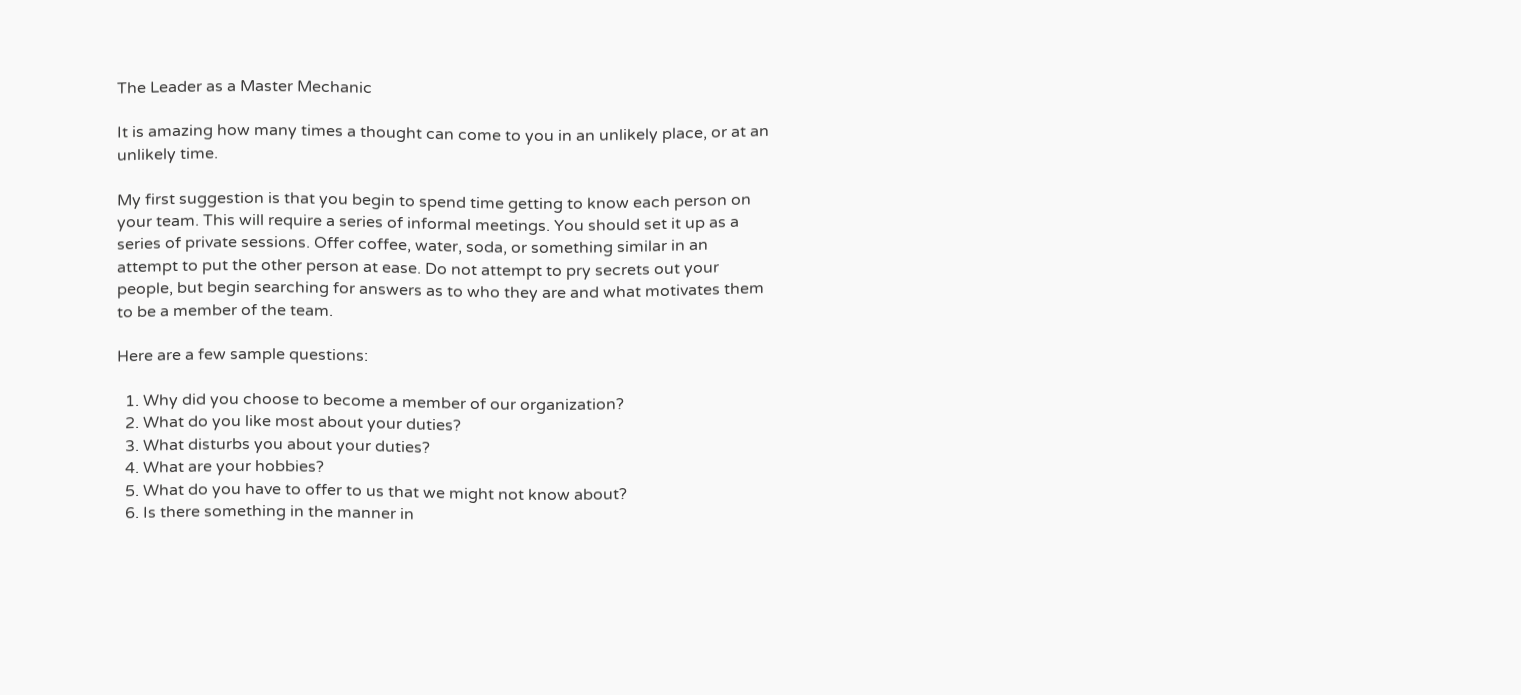The Leader as a Master Mechanic

It is amazing how many times a thought can come to you in an unlikely place, or at an unlikely time.

My first suggestion is that you begin to spend time getting to know each person on your team. This will require a series of informal meetings. You should set it up as a series of private sessions. Offer coffee, water, soda, or something similar in an attempt to put the other person at ease. Do not attempt to pry secrets out your people, but begin searching for answers as to who they are and what motivates them to be a member of the team.

Here are a few sample questions:

  1. Why did you choose to become a member of our organization?
  2. What do you like most about your duties?
  3. What disturbs you about your duties?
  4. What are your hobbies?
  5. What do you have to offer to us that we might not know about?
  6. Is there something in the manner in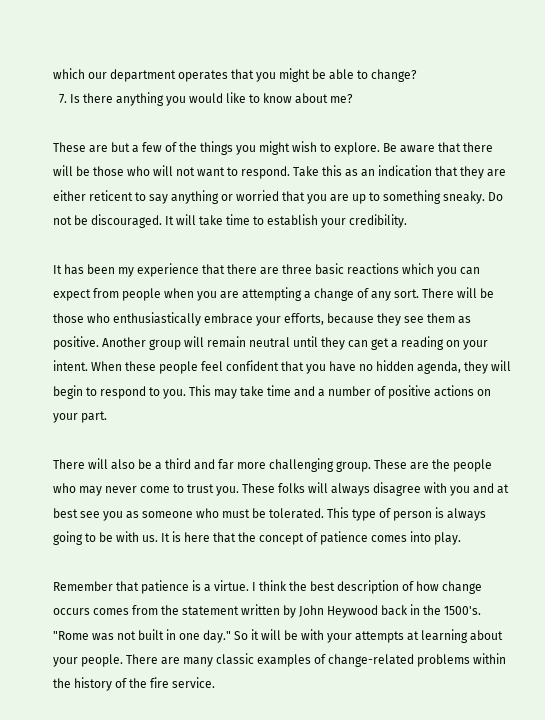which our department operates that you might be able to change?
  7. Is there anything you would like to know about me?

These are but a few of the things you might wish to explore. Be aware that there will be those who will not want to respond. Take this as an indication that they are either reticent to say anything or worried that you are up to something sneaky. Do not be discouraged. It will take time to establish your credibility.

It has been my experience that there are three basic reactions which you can expect from people when you are attempting a change of any sort. There will be those who enthusiastically embrace your efforts, because they see them as positive. Another group will remain neutral until they can get a reading on your intent. When these people feel confident that you have no hidden agenda, they will begin to respond to you. This may take time and a number of positive actions on your part.

There will also be a third and far more challenging group. These are the people who may never come to trust you. These folks will always disagree with you and at best see you as someone who must be tolerated. This type of person is always going to be with us. It is here that the concept of patience comes into play.

Remember that patience is a virtue. I think the best description of how change occurs comes from the statement written by John Heywood back in the 1500's. "Rome was not built in one day." So it will be with your attempts at learning about your people. There are many classic examples of change-related problems within the history of the fire service.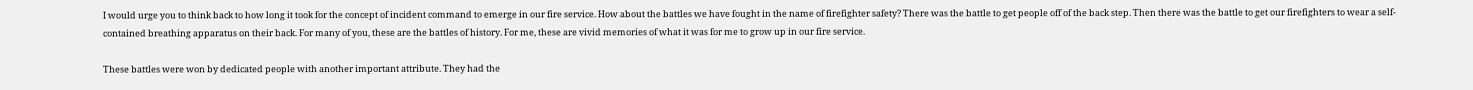I would urge you to think back to how long it took for the concept of incident command to emerge in our fire service. How about the battles we have fought in the name of firefighter safety? There was the battle to get people off of the back step. Then there was the battle to get our firefighters to wear a self-contained breathing apparatus on their back. For many of you, these are the battles of history. For me, these are vivid memories of what it was for me to grow up in our fire service.

These battles were won by dedicated people with another important attribute. They had the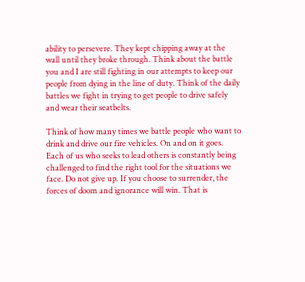ability to persevere. They kept chipping away at the wall until they broke through. Think about the battle you and I are still fighting in our attempts to keep our people from dying in the line of duty. Think of the daily battles we fight in trying to get people to drive safely and wear their seatbelts.

Think of how many times we battle people who want to drink and drive our fire vehicles. On and on it goes. Each of us who seeks to lead others is constantly being challenged to find the right tool for the situations we face. Do not give up. If you choose to surrender, the forces of doom and ignorance will win. That is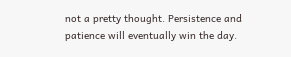not a pretty thought. Persistence and patience will eventually win the day.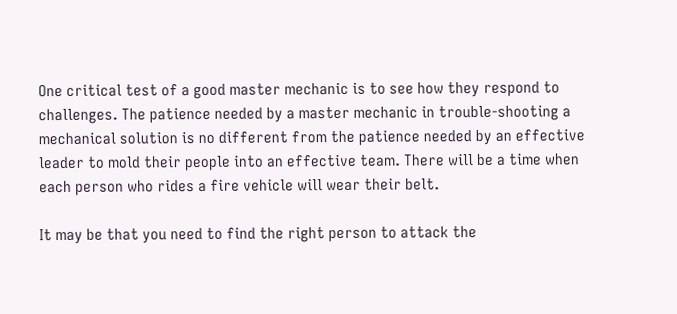One critical test of a good master mechanic is to see how they respond to challenges. The patience needed by a master mechanic in trouble-shooting a mechanical solution is no different from the patience needed by an effective leader to mold their people into an effective team. There will be a time when each person who rides a fire vehicle will wear their belt.

It may be that you need to find the right person to attack the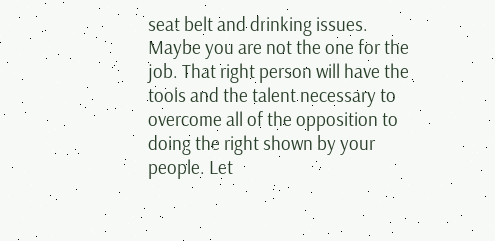seat belt and drinking issues. Maybe you are not the one for the job. That right person will have the tools and the talent necessary to overcome all of the opposition to doing the right shown by your people. Let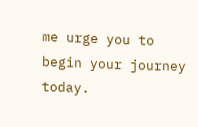me urge you to begin your journey today.